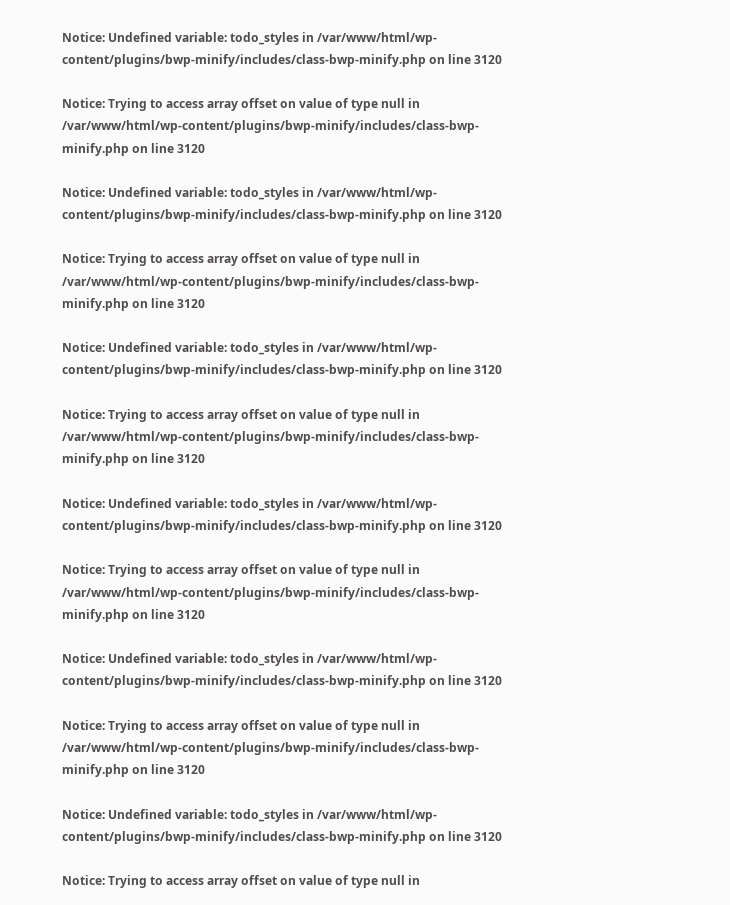Notice: Undefined variable: todo_styles in /var/www/html/wp-content/plugins/bwp-minify/includes/class-bwp-minify.php on line 3120

Notice: Trying to access array offset on value of type null in /var/www/html/wp-content/plugins/bwp-minify/includes/class-bwp-minify.php on line 3120

Notice: Undefined variable: todo_styles in /var/www/html/wp-content/plugins/bwp-minify/includes/class-bwp-minify.php on line 3120

Notice: Trying to access array offset on value of type null in /var/www/html/wp-content/plugins/bwp-minify/includes/class-bwp-minify.php on line 3120

Notice: Undefined variable: todo_styles in /var/www/html/wp-content/plugins/bwp-minify/includes/class-bwp-minify.php on line 3120

Notice: Trying to access array offset on value of type null in /var/www/html/wp-content/plugins/bwp-minify/includes/class-bwp-minify.php on line 3120

Notice: Undefined variable: todo_styles in /var/www/html/wp-content/plugins/bwp-minify/includes/class-bwp-minify.php on line 3120

Notice: Trying to access array offset on value of type null in /var/www/html/wp-content/plugins/bwp-minify/includes/class-bwp-minify.php on line 3120

Notice: Undefined variable: todo_styles in /var/www/html/wp-content/plugins/bwp-minify/includes/class-bwp-minify.php on line 3120

Notice: Trying to access array offset on value of type null in /var/www/html/wp-content/plugins/bwp-minify/includes/class-bwp-minify.php on line 3120

Notice: Undefined variable: todo_styles in /var/www/html/wp-content/plugins/bwp-minify/includes/class-bwp-minify.php on line 3120

Notice: Trying to access array offset on value of type null in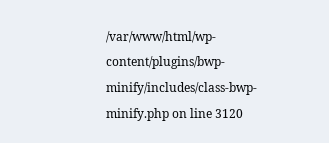/var/www/html/wp-content/plugins/bwp-minify/includes/class-bwp-minify.php on line 3120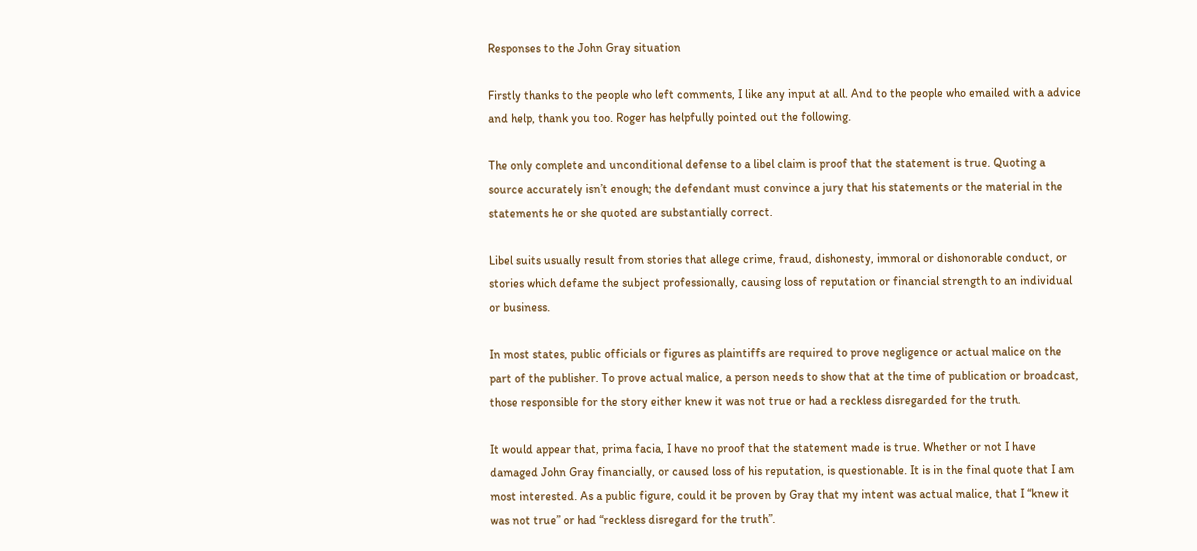Responses to the John Gray situation

Firstly thanks to the people who left comments, I like any input at all. And to the people who emailed with a advice and help, thank you too. Roger has helpfully pointed out the following.

The only complete and unconditional defense to a libel claim is proof that the statement is true. Quoting a source accurately isn’t enough; the defendant must convince a jury that his statements or the material in the statements he or she quoted are substantially correct.

Libel suits usually result from stories that allege crime, fraud, dishonesty, immoral or dishonorable conduct, or stories which defame the subject professionally, causing loss of reputation or financial strength to an individual or business.

In most states, public officials or figures as plaintiffs are required to prove negligence or actual malice on the part of the publisher. To prove actual malice, a person needs to show that at the time of publication or broadcast, those responsible for the story either knew it was not true or had a reckless disregarded for the truth.

It would appear that, prima facia, I have no proof that the statement made is true. Whether or not I have damaged John Gray financially, or caused loss of his reputation, is questionable. It is in the final quote that I am most interested. As a public figure, could it be proven by Gray that my intent was actual malice, that I “knew it was not true” or had “reckless disregard for the truth”.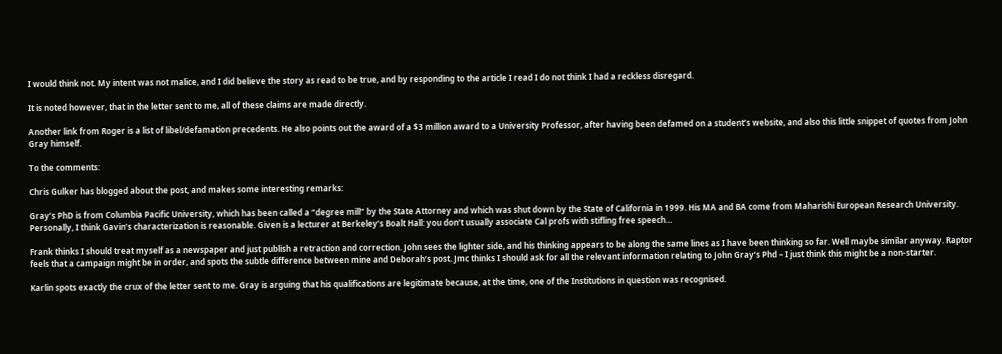I would think not. My intent was not malice, and I did believe the story as read to be true, and by responding to the article I read I do not think I had a reckless disregard.

It is noted however, that in the letter sent to me, all of these claims are made directly.

Another link from Roger is a list of libel/defamation precedents. He also points out the award of a $3 million award to a University Professor, after having been defamed on a student’s website, and also this little snippet of quotes from John Gray himself.

To the comments:

Chris Gulker has blogged about the post, and makes some interesting remarks:

Gray’s PhD is from Columbia Pacific University, which has been called a “degree mill” by the State Attorney and which was shut down by the State of California in 1999. His MA and BA come from Maharishi European Research University. Personally, I think Gavin’s characterization is reasonable. Given is a lecturer at Berkeley’s Boalt Hall: you don’t usually associate Cal profs with stifling free speech…

Frank thinks I should treat myself as a newspaper and just publish a retraction and correction. John sees the lighter side, and his thinking appears to be along the same lines as I have been thinking so far. Well maybe similar anyway. Raptor feels that a campaign might be in order, and spots the subtle difference between mine and Deborah’s post. Jmc thinks I should ask for all the relevant information relating to John Gray’s Phd – I just think this might be a non-starter.

Karlin spots exactly the crux of the letter sent to me. Gray is arguing that his qualifications are legitimate because, at the time, one of the Institutions in question was recognised.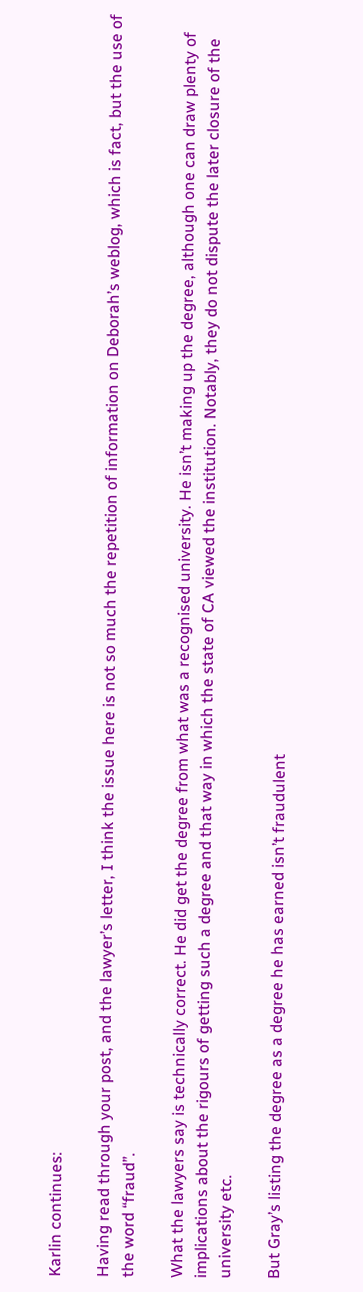Karlin continues:

Having read through your post, and the lawyer’s letter, I think the issue here is not so much the repetition of information on Deborah’s weblog, which is fact, but the use of the word “fraud”.

What the lawyers say is technically correct. He did get the degree from what was a recognised university. He isn’t making up the degree, although one can draw plenty of implications about the rigours of getting such a degree and that way in which the state of CA viewed the institution. Notably, they do not dispute the later closure of the university etc.

But Gray’s listing the degree as a degree he has earned isn’t fraudulent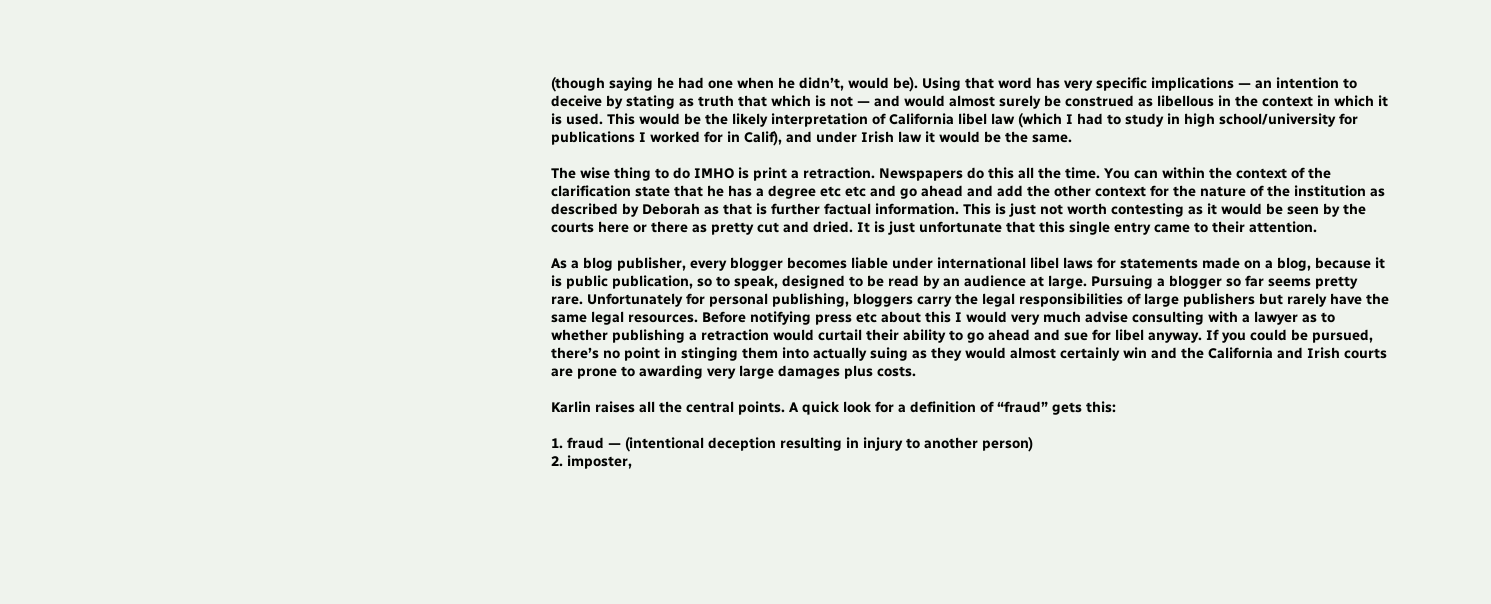(though saying he had one when he didn’t, would be). Using that word has very specific implications — an intention to deceive by stating as truth that which is not — and would almost surely be construed as libellous in the context in which it is used. This would be the likely interpretation of California libel law (which I had to study in high school/university for publications I worked for in Calif), and under Irish law it would be the same.

The wise thing to do IMHO is print a retraction. Newspapers do this all the time. You can within the context of the clarification state that he has a degree etc etc and go ahead and add the other context for the nature of the institution as described by Deborah as that is further factual information. This is just not worth contesting as it would be seen by the courts here or there as pretty cut and dried. It is just unfortunate that this single entry came to their attention.

As a blog publisher, every blogger becomes liable under international libel laws for statements made on a blog, because it is public publication, so to speak, designed to be read by an audience at large. Pursuing a blogger so far seems pretty rare. Unfortunately for personal publishing, bloggers carry the legal responsibilities of large publishers but rarely have the same legal resources. Before notifying press etc about this I would very much advise consulting with a lawyer as to whether publishing a retraction would curtail their ability to go ahead and sue for libel anyway. If you could be pursued, there’s no point in stinging them into actually suing as they would almost certainly win and the California and Irish courts are prone to awarding very large damages plus costs.

Karlin raises all the central points. A quick look for a definition of “fraud” gets this:

1. fraud — (intentional deception resulting in injury to another person)
2. imposter,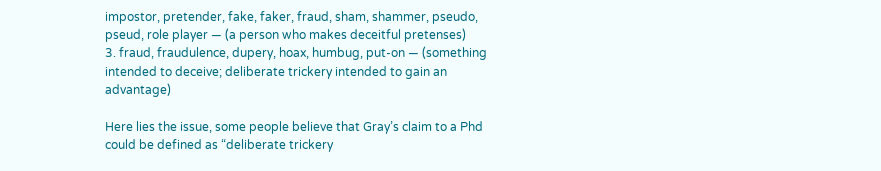impostor, pretender, fake, faker, fraud, sham, shammer, pseudo, pseud, role player — (a person who makes deceitful pretenses)
3. fraud, fraudulence, dupery, hoax, humbug, put-on — (something intended to deceive; deliberate trickery intended to gain an advantage)

Here lies the issue, some people believe that Gray’s claim to a Phd could be defined as “deliberate trickery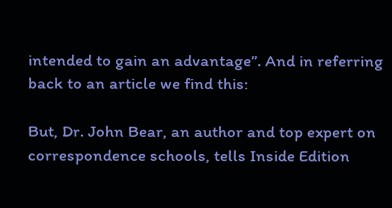intended to gain an advantage”. And in referring back to an article we find this:

But, Dr. John Bear, an author and top expert on correspondence schools, tells Inside Edition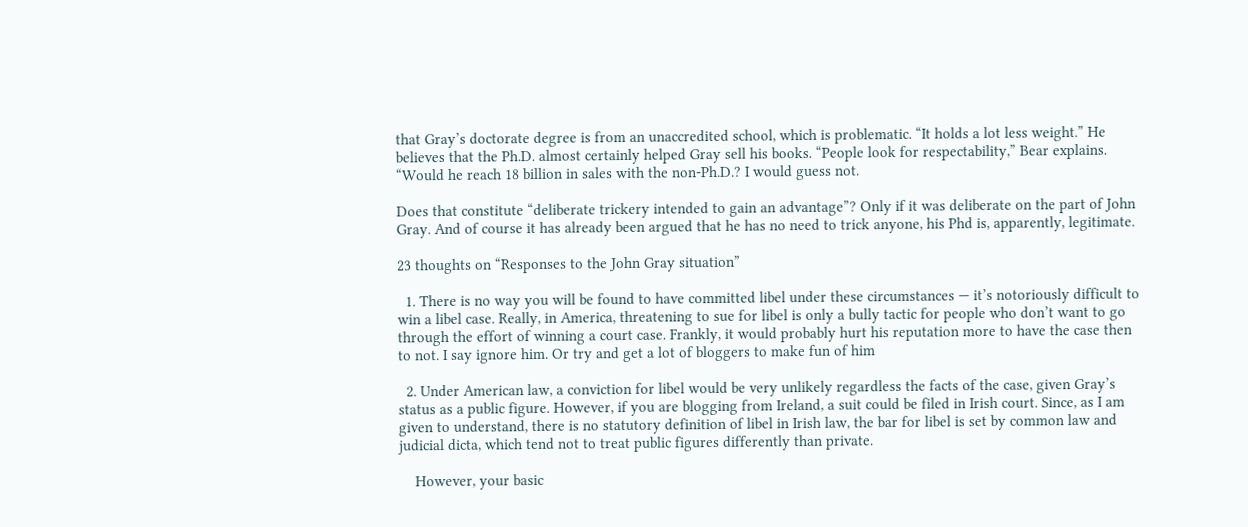that Gray’s doctorate degree is from an unaccredited school, which is problematic. “It holds a lot less weight.” He believes that the Ph.D. almost certainly helped Gray sell his books. “People look for respectability,” Bear explains. “Would he reach 18 billion in sales with the non-Ph.D.? I would guess not.

Does that constitute “deliberate trickery intended to gain an advantage”? Only if it was deliberate on the part of John Gray. And of course it has already been argued that he has no need to trick anyone, his Phd is, apparently, legitimate.

23 thoughts on “Responses to the John Gray situation”

  1. There is no way you will be found to have committed libel under these circumstances — it’s notoriously difficult to win a libel case. Really, in America, threatening to sue for libel is only a bully tactic for people who don’t want to go through the effort of winning a court case. Frankly, it would probably hurt his reputation more to have the case then to not. I say ignore him. Or try and get a lot of bloggers to make fun of him

  2. Under American law, a conviction for libel would be very unlikely regardless the facts of the case, given Gray’s status as a public figure. However, if you are blogging from Ireland, a suit could be filed in Irish court. Since, as I am given to understand, there is no statutory definition of libel in Irish law, the bar for libel is set by common law and judicial dicta, which tend not to treat public figures differently than private.

    However, your basic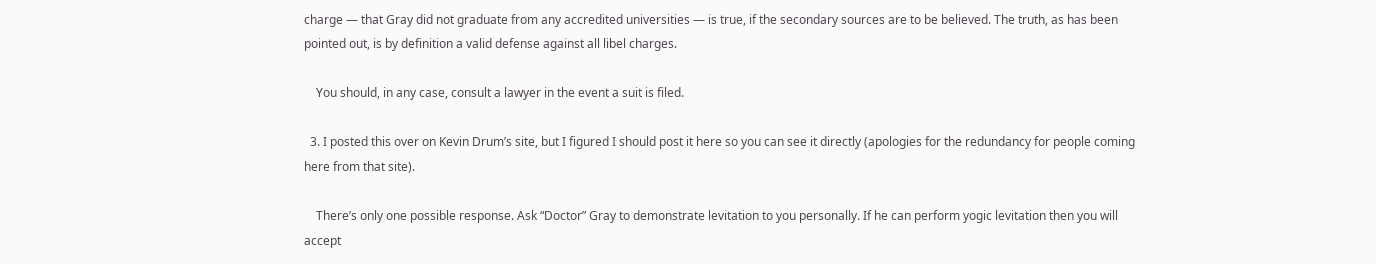charge — that Gray did not graduate from any accredited universities — is true, if the secondary sources are to be believed. The truth, as has been pointed out, is by definition a valid defense against all libel charges.

    You should, in any case, consult a lawyer in the event a suit is filed.

  3. I posted this over on Kevin Drum’s site, but I figured I should post it here so you can see it directly (apologies for the redundancy for people coming here from that site).

    There’s only one possible response. Ask “Doctor” Gray to demonstrate levitation to you personally. If he can perform yogic levitation then you will accept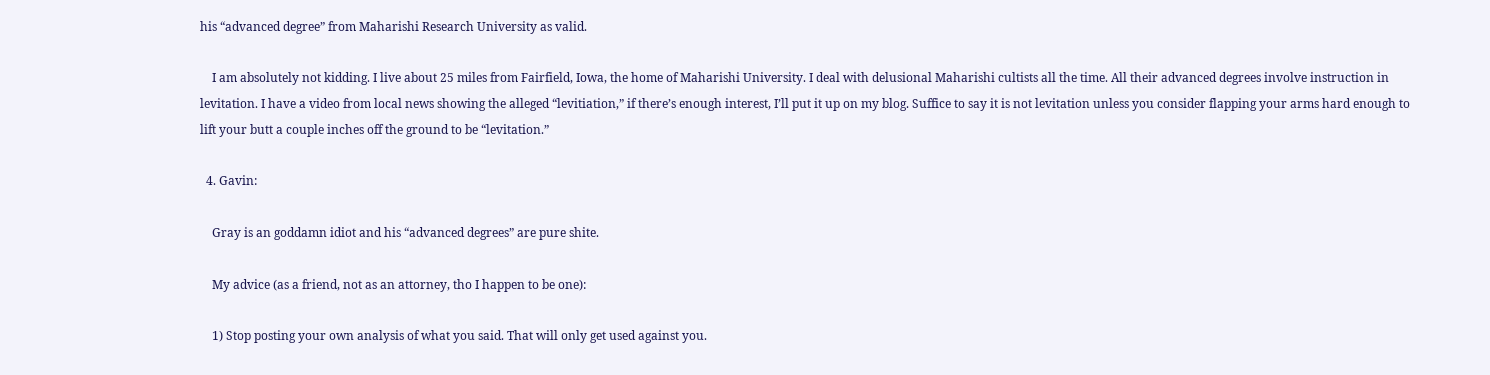his “advanced degree” from Maharishi Research University as valid.

    I am absolutely not kidding. I live about 25 miles from Fairfield, Iowa, the home of Maharishi University. I deal with delusional Maharishi cultists all the time. All their advanced degrees involve instruction in levitation. I have a video from local news showing the alleged “levitiation,” if there’s enough interest, I’ll put it up on my blog. Suffice to say it is not levitation unless you consider flapping your arms hard enough to lift your butt a couple inches off the ground to be “levitation.”

  4. Gavin:

    Gray is an goddamn idiot and his “advanced degrees” are pure shite.

    My advice (as a friend, not as an attorney, tho I happen to be one):

    1) Stop posting your own analysis of what you said. That will only get used against you.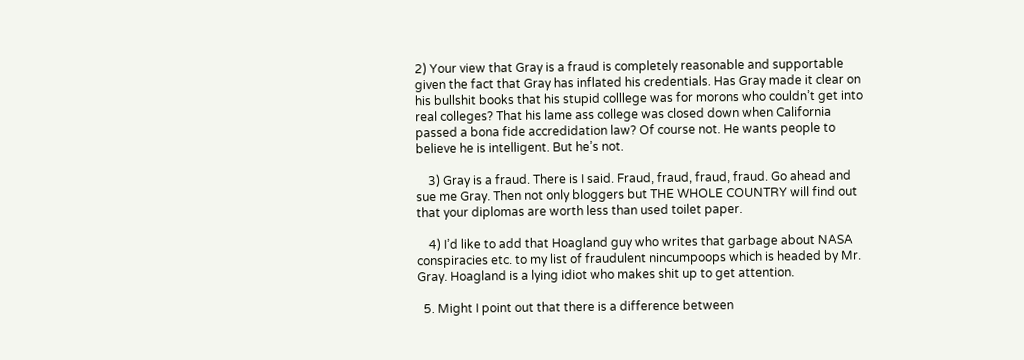2) Your view that Gray is a fraud is completely reasonable and supportable given the fact that Gray has inflated his credentials. Has Gray made it clear on his bullshit books that his stupid colllege was for morons who couldn’t get into real colleges? That his lame ass college was closed down when California passed a bona fide accredidation law? Of course not. He wants people to believe he is intelligent. But he’s not.

    3) Gray is a fraud. There is I said. Fraud, fraud, fraud, fraud. Go ahead and sue me Gray. Then not only bloggers but THE WHOLE COUNTRY will find out that your diplomas are worth less than used toilet paper.

    4) I’d like to add that Hoagland guy who writes that garbage about NASA conspiracies etc. to my list of fraudulent nincumpoops which is headed by Mr. Gray. Hoagland is a lying idiot who makes shit up to get attention.

  5. Might I point out that there is a difference between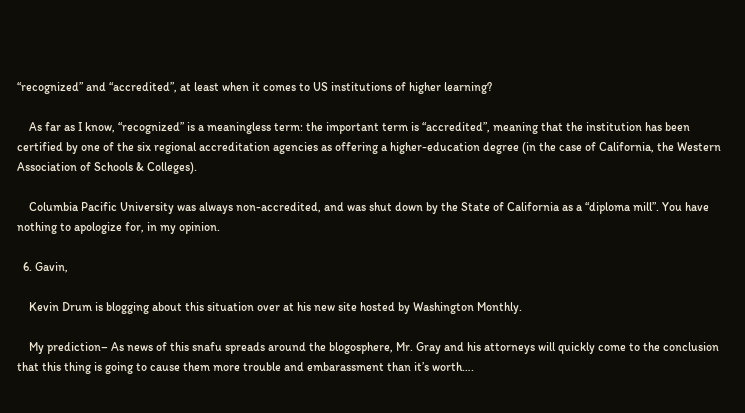“recognized” and “accredited”, at least when it comes to US institutions of higher learning?

    As far as I know, “recognized” is a meaningless term: the important term is “accredited”, meaning that the institution has been certified by one of the six regional accreditation agencies as offering a higher-education degree (in the case of California, the Western Association of Schools & Colleges).

    Columbia Pacific University was always non-accredited, and was shut down by the State of California as a “diploma mill”. You have nothing to apologize for, in my opinion.

  6. Gavin,

    Kevin Drum is blogging about this situation over at his new site hosted by Washington Monthly.

    My prediction– As news of this snafu spreads around the blogosphere, Mr. Gray and his attorneys will quickly come to the conclusion that this thing is going to cause them more trouble and embarassment than it’s worth….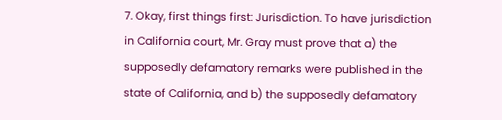7. Okay, first things first: Jurisdiction. To have jurisdiction in California court, Mr. Gray must prove that a) the supposedly defamatory remarks were published in the state of California, and b) the supposedly defamatory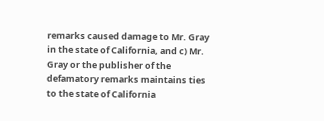remarks caused damage to Mr. Gray in the state of California, and c) Mr. Gray or the publisher of the defamatory remarks maintains ties to the state of California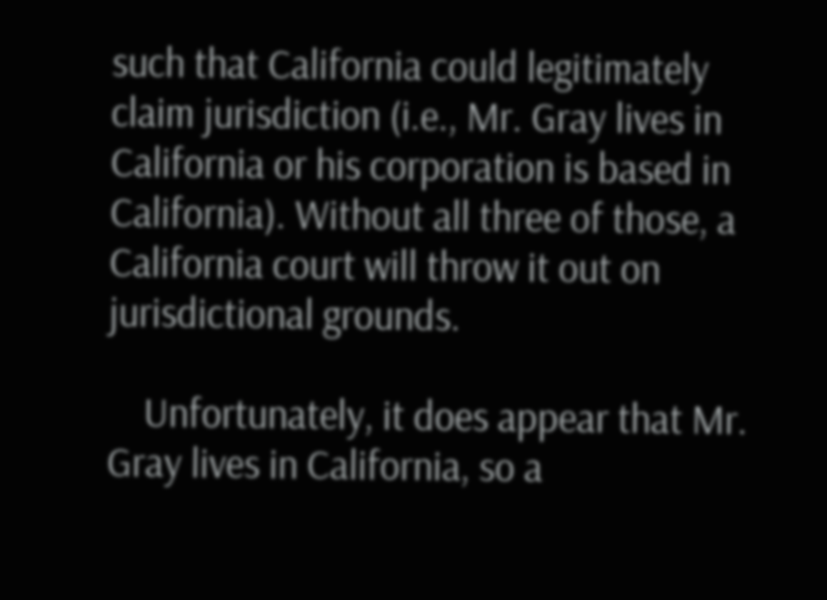such that California could legitimately claim jurisdiction (i.e., Mr. Gray lives in California or his corporation is based in California). Without all three of those, a California court will throw it out on jurisdictional grounds.

    Unfortunately, it does appear that Mr. Gray lives in California, so a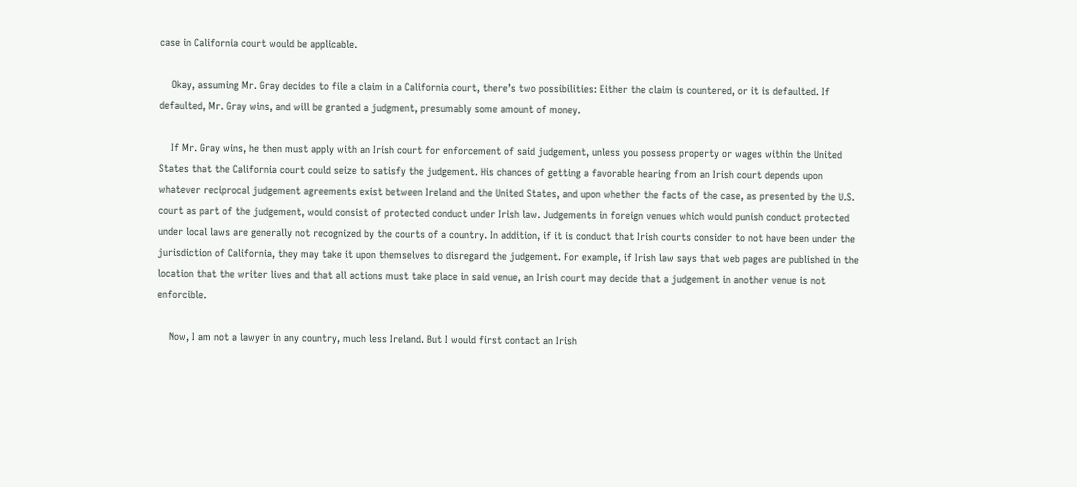case in California court would be applicable.

    Okay, assuming Mr. Gray decides to file a claim in a California court, there’s two possibilities: Either the claim is countered, or it is defaulted. If defaulted, Mr. Gray wins, and will be granted a judgment, presumably some amount of money.

    If Mr. Gray wins, he then must apply with an Irish court for enforcement of said judgement, unless you possess property or wages within the United States that the California court could seize to satisfy the judgement. His chances of getting a favorable hearing from an Irish court depends upon whatever reciprocal judgement agreements exist between Ireland and the United States, and upon whether the facts of the case, as presented by the U.S. court as part of the judgement, would consist of protected conduct under Irish law. Judgements in foreign venues which would punish conduct protected under local laws are generally not recognized by the courts of a country. In addition, if it is conduct that Irish courts consider to not have been under the jurisdiction of California, they may take it upon themselves to disregard the judgement. For example, if Irish law says that web pages are published in the location that the writer lives and that all actions must take place in said venue, an Irish court may decide that a judgement in another venue is not enforcible.

    Now, I am not a lawyer in any country, much less Ireland. But I would first contact an Irish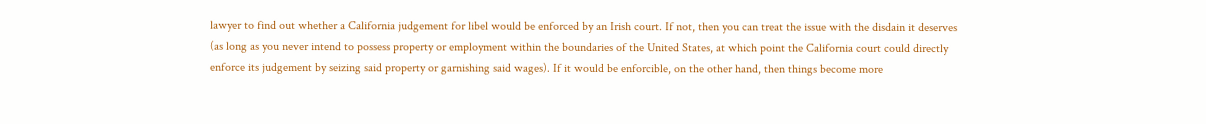lawyer to find out whether a California judgement for libel would be enforced by an Irish court. If not, then you can treat the issue with the disdain it deserves (as long as you never intend to possess property or employment within the boundaries of the United States, at which point the California court could directly enforce its judgement by seizing said property or garnishing said wages). If it would be enforcible, on the other hand, then things become more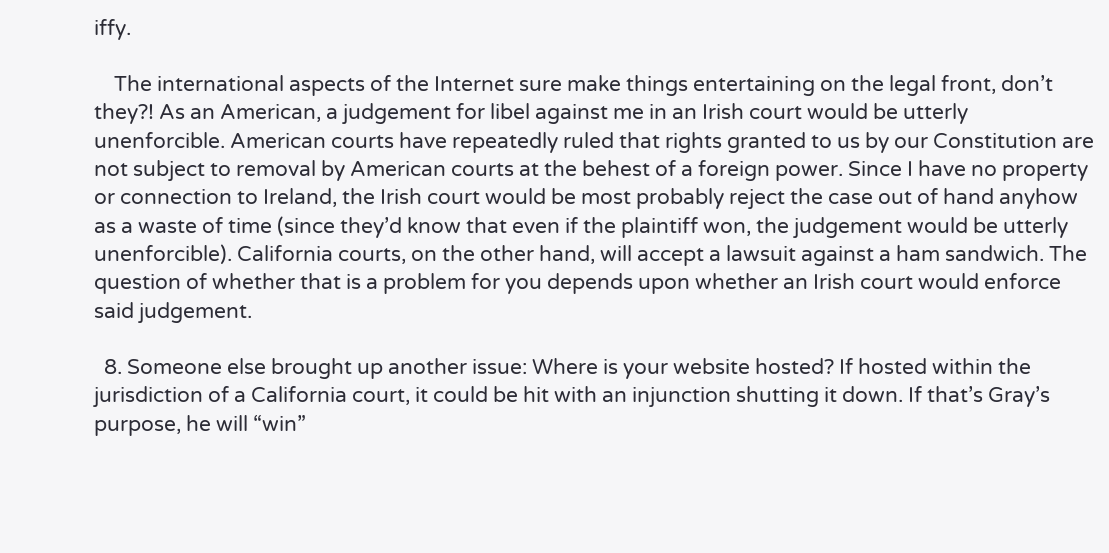iffy.

    The international aspects of the Internet sure make things entertaining on the legal front, don’t they?! As an American, a judgement for libel against me in an Irish court would be utterly unenforcible. American courts have repeatedly ruled that rights granted to us by our Constitution are not subject to removal by American courts at the behest of a foreign power. Since I have no property or connection to Ireland, the Irish court would be most probably reject the case out of hand anyhow as a waste of time (since they’d know that even if the plaintiff won, the judgement would be utterly unenforcible). California courts, on the other hand, will accept a lawsuit against a ham sandwich. The question of whether that is a problem for you depends upon whether an Irish court would enforce said judgement.

  8. Someone else brought up another issue: Where is your website hosted? If hosted within the jurisdiction of a California court, it could be hit with an injunction shutting it down. If that’s Gray’s purpose, he will “win”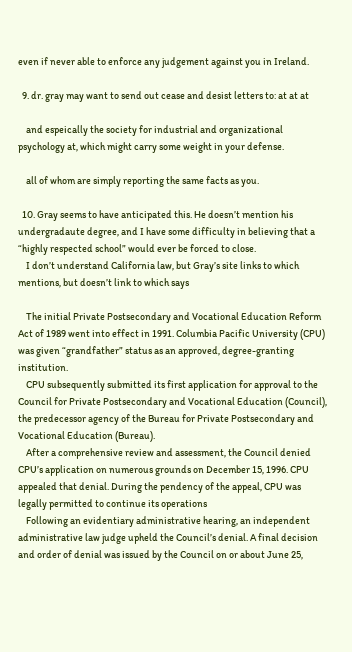even if never able to enforce any judgement against you in Ireland.

  9. dr. gray may want to send out cease and desist letters to: at at at

    and espeically the society for industrial and organizational psychology at, which might carry some weight in your defense.

    all of whom are simply reporting the same facts as you.

  10. Gray seems to have anticipated this. He doesn’t mention his undergradaute degree, and I have some difficulty in believing that a “highly respected school” would ever be forced to close.
    I don’t understand California law, but Gray’s site links to which mentions, but doesn’t link to which says

    The initial Private Postsecondary and Vocational Education Reform Act of 1989 went into effect in 1991. Columbia Pacific University (CPU) was given “grandfather” status as an approved, degree-granting institution.
    CPU subsequently submitted its first application for approval to the Council for Private Postsecondary and Vocational Education (Council), the predecessor agency of the Bureau for Private Postsecondary and Vocational Education (Bureau).
    After a comprehensive review and assessment, the Council denied CPU’s application on numerous grounds on December 15, 1996. CPU appealed that denial. During the pendency of the appeal, CPU was legally permitted to continue its operations
    Following an evidentiary administrative hearing, an independent administrative law judge upheld the Council’s denial. A final decision and order of denial was issued by the Council on or about June 25,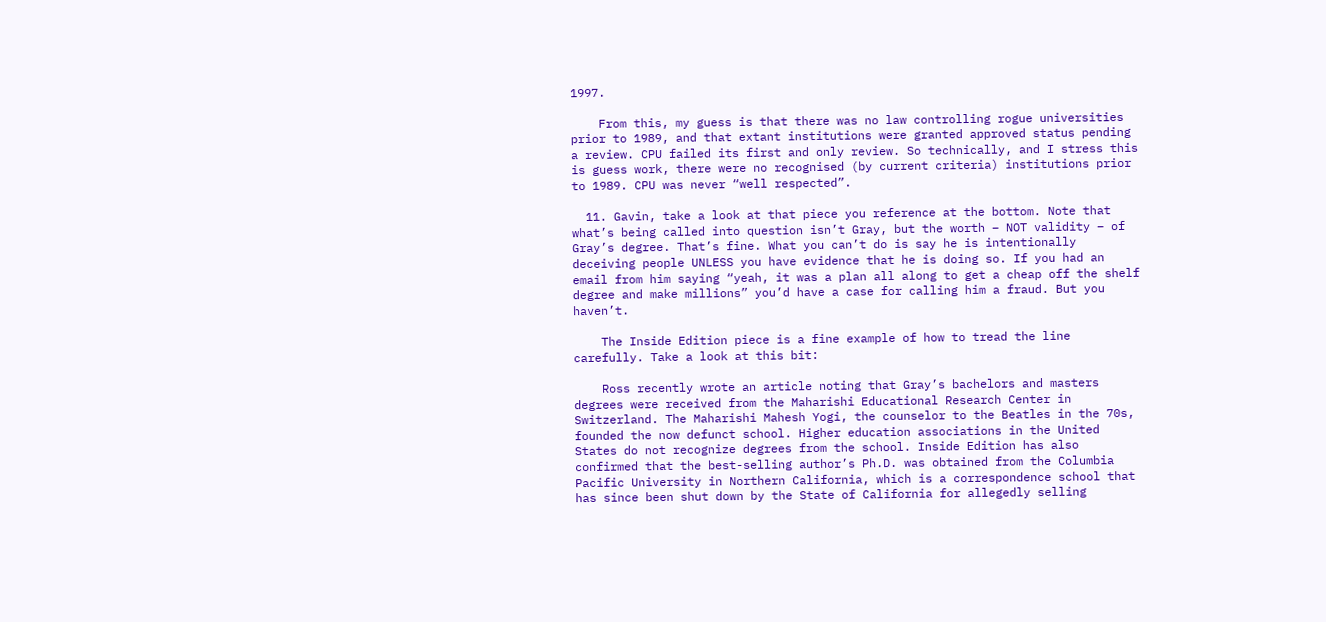1997.

    From this, my guess is that there was no law controlling rogue universities prior to 1989, and that extant institutions were granted approved status pending a review. CPU failed its first and only review. So technically, and I stress this is guess work, there were no recognised (by current criteria) institutions prior to 1989. CPU was never “well respected”.

  11. Gavin, take a look at that piece you reference at the bottom. Note that what’s being called into question isn’t Gray, but the worth – NOT validity – of Gray’s degree. That’s fine. What you can’t do is say he is intentionally deceiving people UNLESS you have evidence that he is doing so. If you had an email from him saying “yeah, it was a plan all along to get a cheap off the shelf degree and make millions” you’d have a case for calling him a fraud. But you haven’t.

    The Inside Edition piece is a fine example of how to tread the line carefully. Take a look at this bit:

    Ross recently wrote an article noting that Gray’s bachelors and masters degrees were received from the Maharishi Educational Research Center in Switzerland. The Maharishi Mahesh Yogi, the counselor to the Beatles in the 70s, founded the now defunct school. Higher education associations in the United States do not recognize degrees from the school. Inside Edition has also confirmed that the best-selling author’s Ph.D. was obtained from the Columbia Pacific University in Northern California, which is a correspondence school that has since been shut down by the State of California for allegedly selling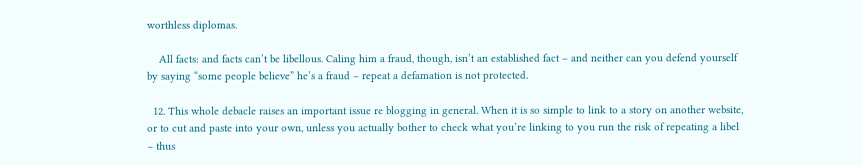worthless diplomas.

    All facts: and facts can’t be libellous. Caling him a fraud, though, isn’t an established fact – and neither can you defend yourself by saying “some people believe” he’s a fraud – repeat a defamation is not protected.

  12. This whole debacle raises an important issue re blogging in general. When it is so simple to link to a story on another website, or to cut and paste into your own, unless you actually bother to check what you’re linking to you run the risk of repeating a libel – thus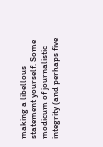making a libellous statement yourself. Some modicum of journalistic integrity (and perhaps five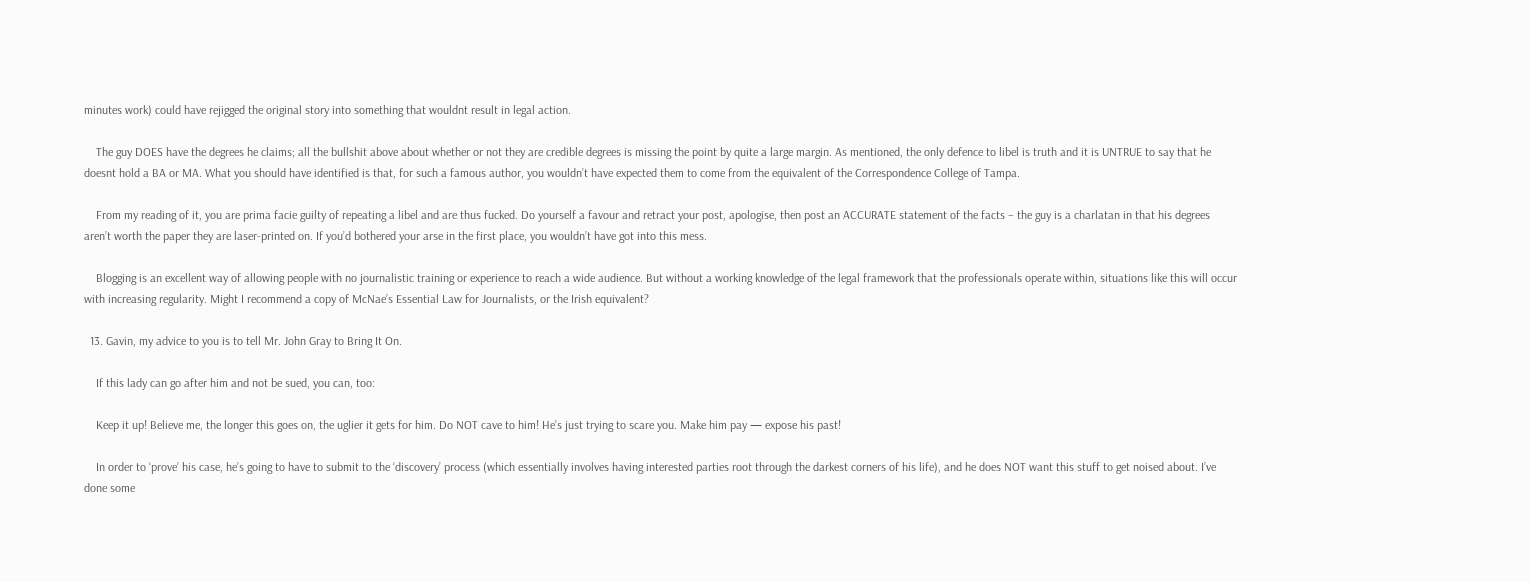minutes work) could have rejigged the original story into something that wouldnt result in legal action.

    The guy DOES have the degrees he claims; all the bullshit above about whether or not they are credible degrees is missing the point by quite a large margin. As mentioned, the only defence to libel is truth and it is UNTRUE to say that he doesnt hold a BA or MA. What you should have identified is that, for such a famous author, you wouldn’t have expected them to come from the equivalent of the Correspondence College of Tampa.

    From my reading of it, you are prima facie guilty of repeating a libel and are thus fucked. Do yourself a favour and retract your post, apologise, then post an ACCURATE statement of the facts – the guy is a charlatan in that his degrees aren’t worth the paper they are laser-printed on. If you’d bothered your arse in the first place, you wouldn’t have got into this mess.

    Blogging is an excellent way of allowing people with no journalistic training or experience to reach a wide audience. But without a working knowledge of the legal framework that the professionals operate within, situations like this will occur with increasing regularity. Might I recommend a copy of McNae’s Essential Law for Journalists, or the Irish equivalent?

  13. Gavin, my advice to you is to tell Mr. John Gray to Bring It On.

    If this lady can go after him and not be sued, you can, too:

    Keep it up! Believe me, the longer this goes on, the uglier it gets for him. Do NOT cave to him! He’s just trying to scare you. Make him pay — expose his past!

    In order to ‘prove’ his case, he’s going to have to submit to the ‘discovery’ process (which essentially involves having interested parties root through the darkest corners of his life), and he does NOT want this stuff to get noised about. I’ve done some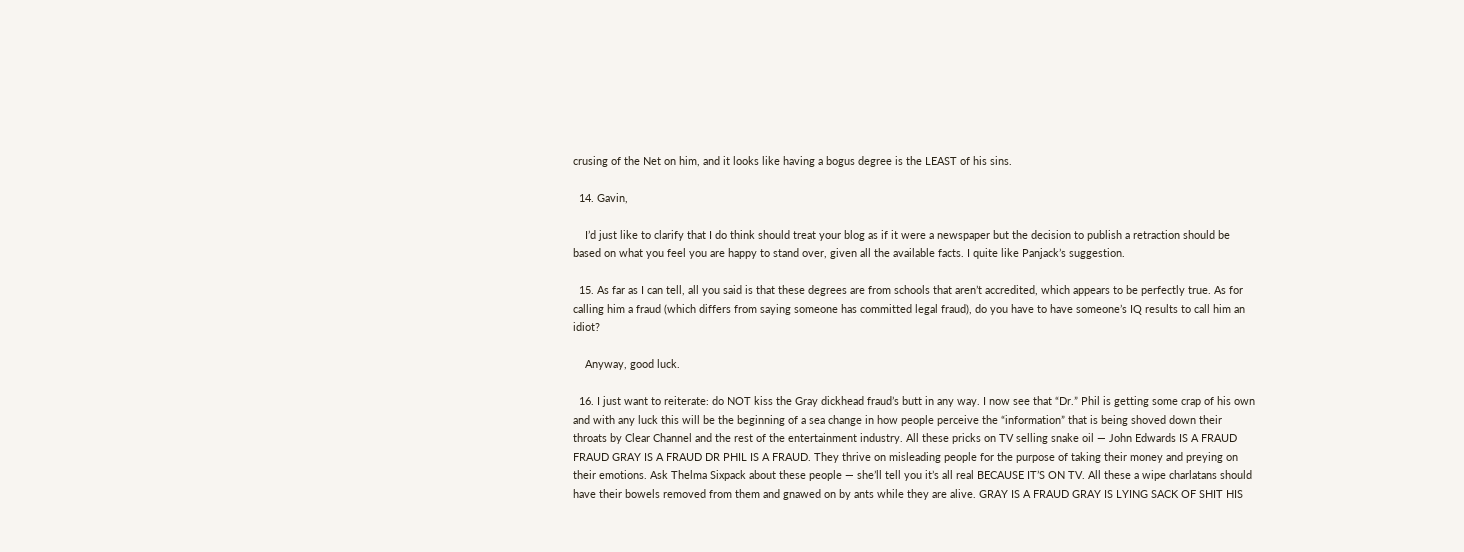crusing of the Net on him, and it looks like having a bogus degree is the LEAST of his sins.

  14. Gavin,

    I’d just like to clarify that I do think should treat your blog as if it were a newspaper but the decision to publish a retraction should be based on what you feel you are happy to stand over, given all the available facts. I quite like Panjack’s suggestion.

  15. As far as I can tell, all you said is that these degrees are from schools that aren’t accredited, which appears to be perfectly true. As for calling him a fraud (which differs from saying someone has committed legal fraud), do you have to have someone’s IQ results to call him an idiot?

    Anyway, good luck.

  16. I just want to reiterate: do NOT kiss the Gray dickhead fraud’s butt in any way. I now see that “Dr.” Phil is getting some crap of his own and with any luck this will be the beginning of a sea change in how people perceive the “information” that is being shoved down their throats by Clear Channel and the rest of the entertainment industry. All these pricks on TV selling snake oil — John Edwards IS A FRAUD FRAUD GRAY IS A FRAUD DR PHIL IS A FRAUD. They thrive on misleading people for the purpose of taking their money and preying on their emotions. Ask Thelma Sixpack about these people — she’ll tell you it’s all real BECAUSE IT’S ON TV. All these a wipe charlatans should have their bowels removed from them and gnawed on by ants while they are alive. GRAY IS A FRAUD GRAY IS LYING SACK OF SHIT HIS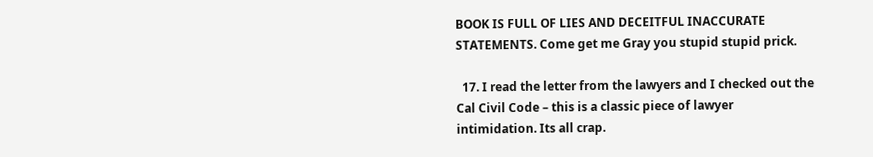BOOK IS FULL OF LIES AND DECEITFUL INACCURATE STATEMENTS. Come get me Gray you stupid stupid prick.

  17. I read the letter from the lawyers and I checked out the Cal Civil Code – this is a classic piece of lawyer intimidation. Its all crap.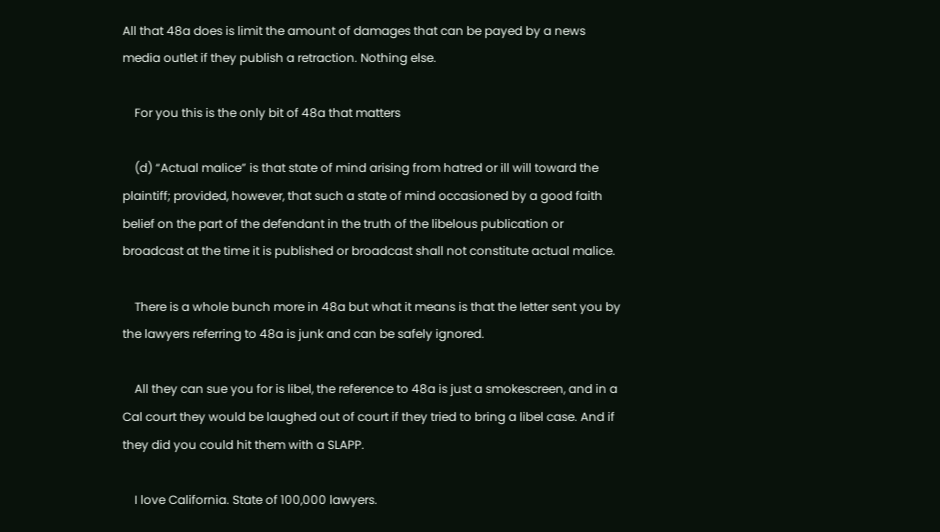All that 48a does is limit the amount of damages that can be payed by a news media outlet if they publish a retraction. Nothing else.

    For you this is the only bit of 48a that matters

    (d) “Actual malice” is that state of mind arising from hatred or ill will toward the plaintiff; provided, however, that such a state of mind occasioned by a good faith belief on the part of the defendant in the truth of the libelous publication or broadcast at the time it is published or broadcast shall not constitute actual malice.

    There is a whole bunch more in 48a but what it means is that the letter sent you by the lawyers referring to 48a is junk and can be safely ignored.

    All they can sue you for is libel, the reference to 48a is just a smokescreen, and in a Cal court they would be laughed out of court if they tried to bring a libel case. And if they did you could hit them with a SLAPP.

    I love California. State of 100,000 lawyers.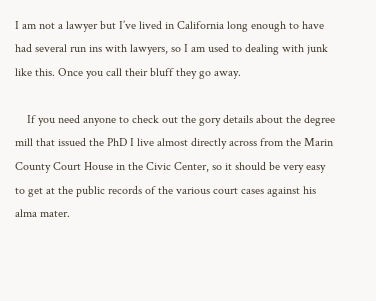I am not a lawyer but I’ve lived in California long enough to have had several run ins with lawyers, so I am used to dealing with junk like this. Once you call their bluff they go away.

    If you need anyone to check out the gory details about the degree mill that issued the PhD I live almost directly across from the Marin County Court House in the Civic Center, so it should be very easy to get at the public records of the various court cases against his alma mater.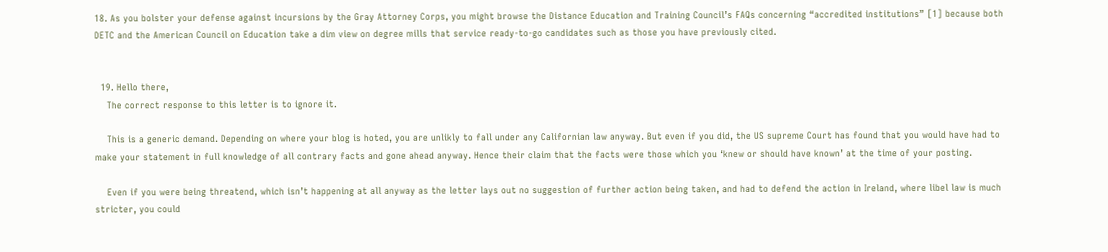18. As you bolster your defense against incursions by the Gray Attorney Corps, you might browse the Distance Education and Training Council’s FAQs concerning “accredited institutions” [1] because both DETC and the American Council on Education take a dim view on degree mills that service ready-to-go candidates such as those you have previously cited.


  19. Hello there,
    The correct response to this letter is to ignore it.

    This is a generic demand. Depending on where your blog is hoted, you are unlikly to fall under any Californian law anyway. But even if you did, the US supreme Court has found that you would have had to make your statement in full knowledge of all contrary facts and gone ahead anyway. Hence their claim that the facts were those which you ‘knew or should have known’ at the time of your posting.

    Even if you were being threatend, which isn’t happening at all anyway as the letter lays out no suggestion of further action being taken, and had to defend the action in Ireland, where libel law is much stricter, you could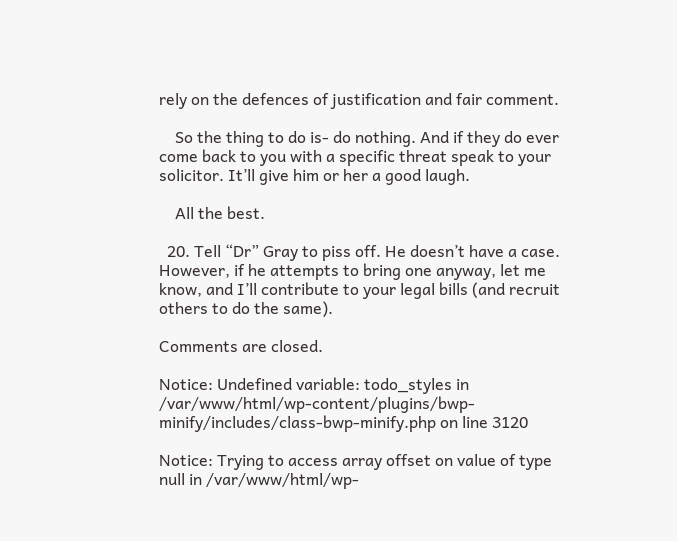rely on the defences of justification and fair comment.

    So the thing to do is- do nothing. And if they do ever come back to you with a specific threat speak to your solicitor. It’ll give him or her a good laugh.

    All the best.

  20. Tell “Dr” Gray to piss off. He doesn’t have a case. However, if he attempts to bring one anyway, let me know, and I’ll contribute to your legal bills (and recruit others to do the same).

Comments are closed.

Notice: Undefined variable: todo_styles in /var/www/html/wp-content/plugins/bwp-minify/includes/class-bwp-minify.php on line 3120

Notice: Trying to access array offset on value of type null in /var/www/html/wp-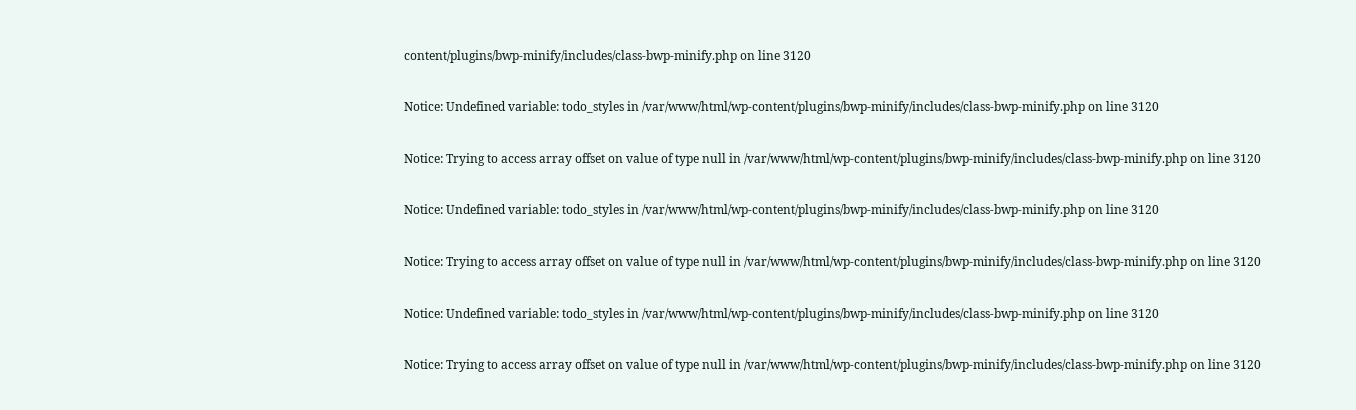content/plugins/bwp-minify/includes/class-bwp-minify.php on line 3120

Notice: Undefined variable: todo_styles in /var/www/html/wp-content/plugins/bwp-minify/includes/class-bwp-minify.php on line 3120

Notice: Trying to access array offset on value of type null in /var/www/html/wp-content/plugins/bwp-minify/includes/class-bwp-minify.php on line 3120

Notice: Undefined variable: todo_styles in /var/www/html/wp-content/plugins/bwp-minify/includes/class-bwp-minify.php on line 3120

Notice: Trying to access array offset on value of type null in /var/www/html/wp-content/plugins/bwp-minify/includes/class-bwp-minify.php on line 3120

Notice: Undefined variable: todo_styles in /var/www/html/wp-content/plugins/bwp-minify/includes/class-bwp-minify.php on line 3120

Notice: Trying to access array offset on value of type null in /var/www/html/wp-content/plugins/bwp-minify/includes/class-bwp-minify.php on line 3120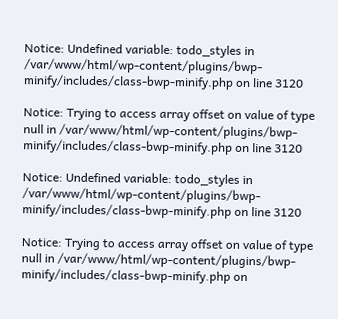Notice: Undefined variable: todo_styles in /var/www/html/wp-content/plugins/bwp-minify/includes/class-bwp-minify.php on line 3120

Notice: Trying to access array offset on value of type null in /var/www/html/wp-content/plugins/bwp-minify/includes/class-bwp-minify.php on line 3120

Notice: Undefined variable: todo_styles in /var/www/html/wp-content/plugins/bwp-minify/includes/class-bwp-minify.php on line 3120

Notice: Trying to access array offset on value of type null in /var/www/html/wp-content/plugins/bwp-minify/includes/class-bwp-minify.php on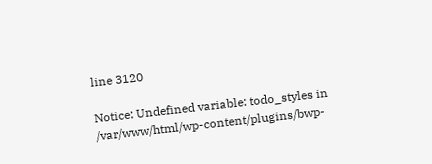line 3120

Notice: Undefined variable: todo_styles in /var/www/html/wp-content/plugins/bwp-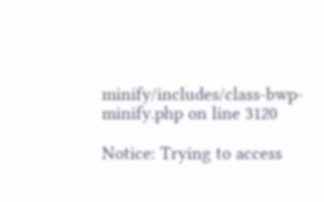minify/includes/class-bwp-minify.php on line 3120

Notice: Trying to access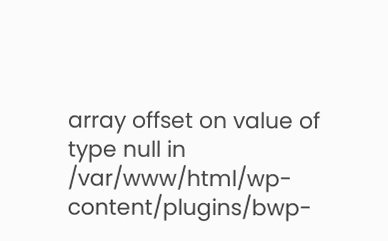array offset on value of type null in /var/www/html/wp-content/plugins/bwp-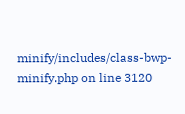minify/includes/class-bwp-minify.php on line 3120